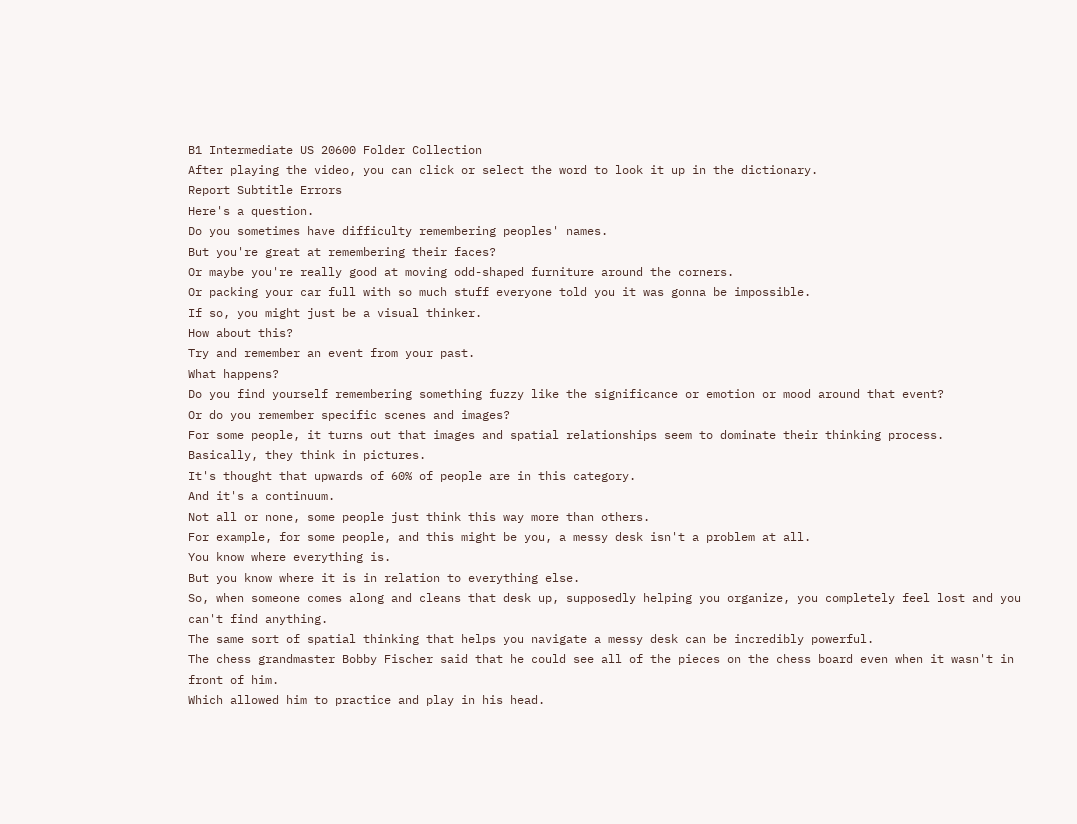B1 Intermediate US 20600 Folder Collection
After playing the video, you can click or select the word to look it up in the dictionary.
Report Subtitle Errors
Here's a question.
Do you sometimes have difficulty remembering peoples' names.
But you're great at remembering their faces?
Or maybe you're really good at moving odd-shaped furniture around the corners.
Or packing your car full with so much stuff everyone told you it was gonna be impossible.
If so, you might just be a visual thinker.
How about this?
Try and remember an event from your past.
What happens?
Do you find yourself remembering something fuzzy like the significance or emotion or mood around that event?
Or do you remember specific scenes and images?
For some people, it turns out that images and spatial relationships seem to dominate their thinking process.
Basically, they think in pictures.
It's thought that upwards of 60% of people are in this category.
And it's a continuum.
Not all or none, some people just think this way more than others.
For example, for some people, and this might be you, a messy desk isn't a problem at all.
You know where everything is.
But you know where it is in relation to everything else.
So, when someone comes along and cleans that desk up, supposedly helping you organize, you completely feel lost and you can't find anything.
The same sort of spatial thinking that helps you navigate a messy desk can be incredibly powerful.
The chess grandmaster Bobby Fischer said that he could see all of the pieces on the chess board even when it wasn't in front of him.
Which allowed him to practice and play in his head.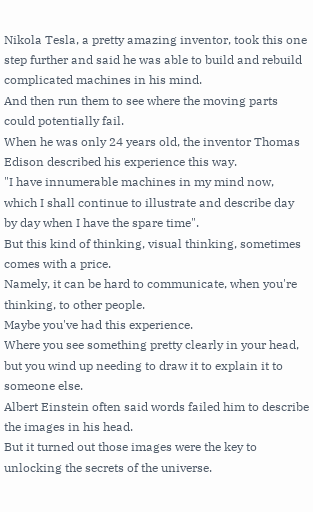Nikola Tesla, a pretty amazing inventor, took this one step further and said he was able to build and rebuild complicated machines in his mind.
And then run them to see where the moving parts could potentially fail.
When he was only 24 years old, the inventor Thomas Edison described his experience this way.
"I have innumerable machines in my mind now, which I shall continue to illustrate and describe day by day when I have the spare time".
But this kind of thinking, visual thinking, sometimes comes with a price.
Namely, it can be hard to communicate, when you're thinking, to other people.
Maybe you've had this experience.
Where you see something pretty clearly in your head, but you wind up needing to draw it to explain it to someone else.
Albert Einstein often said words failed him to describe the images in his head.
But it turned out those images were the key to unlocking the secrets of the universe.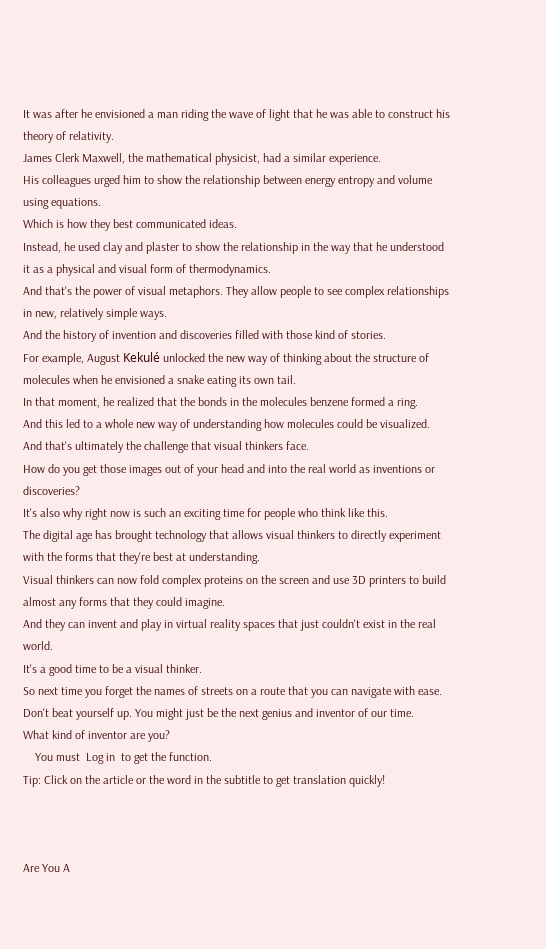It was after he envisioned a man riding the wave of light that he was able to construct his theory of relativity.
James Clerk Maxwell, the mathematical physicist, had a similar experience.
His colleagues urged him to show the relationship between energy entropy and volume using equations.
Which is how they best communicated ideas.
Instead, he used clay and plaster to show the relationship in the way that he understood it as a physical and visual form of thermodynamics.
And that's the power of visual metaphors. They allow people to see complex relationships in new, relatively simple ways.
And the history of invention and discoveries filled with those kind of stories.
For example, August Kekulé unlocked the new way of thinking about the structure of molecules when he envisioned a snake eating its own tail.
In that moment, he realized that the bonds in the molecules benzene formed a ring.
And this led to a whole new way of understanding how molecules could be visualized.
And that's ultimately the challenge that visual thinkers face.
How do you get those images out of your head and into the real world as inventions or discoveries?
It's also why right now is such an exciting time for people who think like this.
The digital age has brought technology that allows visual thinkers to directly experiment with the forms that they're best at understanding.
Visual thinkers can now fold complex proteins on the screen and use 3D printers to build almost any forms that they could imagine.
And they can invent and play in virtual reality spaces that just couldn't exist in the real world.
It's a good time to be a visual thinker.
So next time you forget the names of streets on a route that you can navigate with ease.
Don't beat yourself up. You might just be the next genius and inventor of our time.
What kind of inventor are you?
    You must  Log in  to get the function.
Tip: Click on the article or the word in the subtitle to get translation quickly!



Are You A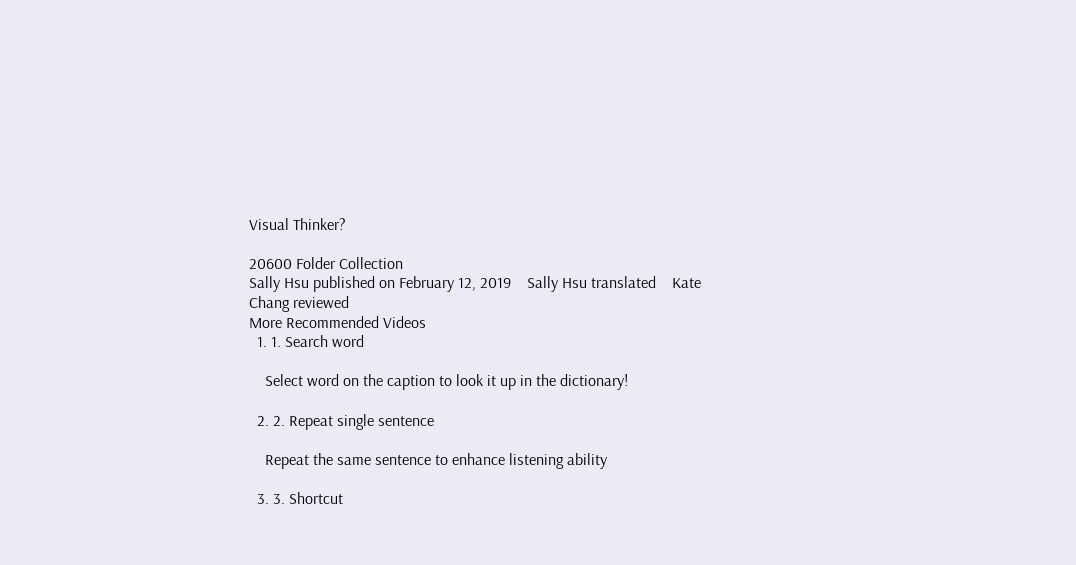Visual Thinker?

20600 Folder Collection
Sally Hsu published on February 12, 2019    Sally Hsu translated    Kate Chang reviewed
More Recommended Videos
  1. 1. Search word

    Select word on the caption to look it up in the dictionary!

  2. 2. Repeat single sentence

    Repeat the same sentence to enhance listening ability

  3. 3. Shortcut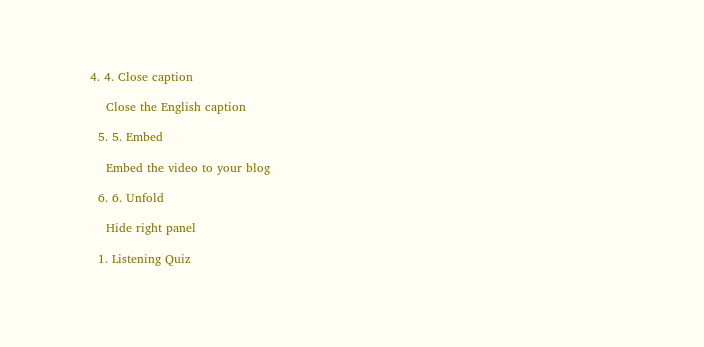4. 4. Close caption

    Close the English caption

  5. 5. Embed

    Embed the video to your blog

  6. 6. Unfold

    Hide right panel

  1. Listening Quiz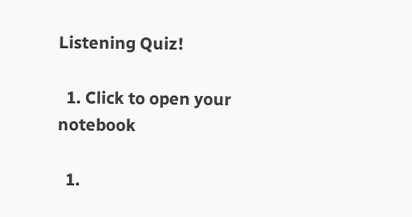Listening Quiz!

  1. Click to open your notebook

  1.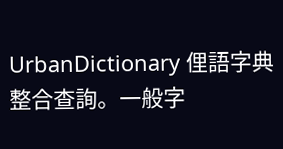UrbanDictionary 俚語字典整合查詢。一般字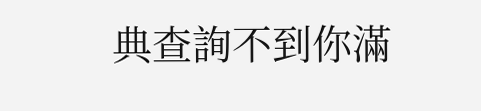典查詢不到你滿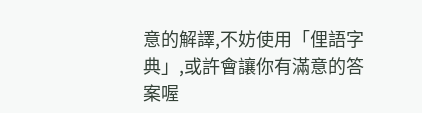意的解譯,不妨使用「俚語字典」,或許會讓你有滿意的答案喔